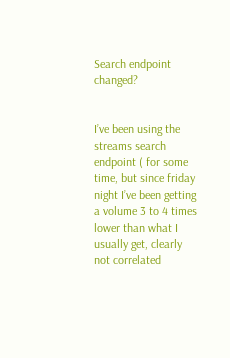Search endpoint changed?


I’ve been using the streams search endpoint ( for some time, but since friday night I’ve been getting a volume 3 to 4 times lower than what I usually get, clearly not correlated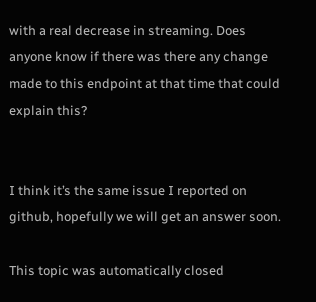with a real decrease in streaming. Does anyone know if there was there any change made to this endpoint at that time that could explain this?


I think it’s the same issue I reported on github, hopefully we will get an answer soon.

This topic was automatically closed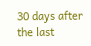30 days after the last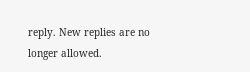reply. New replies are no longer allowed.